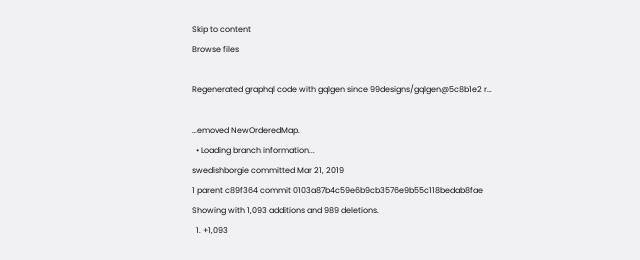Skip to content
Browse files

Regenerated graphql code with gqlgen since 99designs/gqlgen@5c8b1e2 r…

…emoved NewOrderedMap.
  • Loading branch information...
swedishborgie committed Mar 21, 2019
1 parent c89f364 commit 0103a87b4c59e6b9cb3576e9b55c118bedab8fae
Showing with 1,093 additions and 989 deletions.
  1. +1,093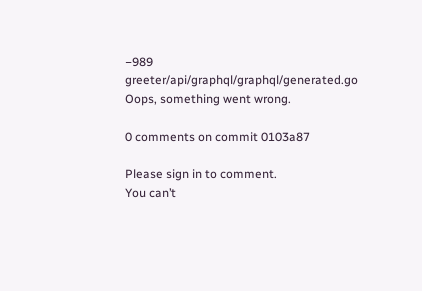−989 greeter/api/graphql/graphql/generated.go
Oops, something went wrong.

0 comments on commit 0103a87

Please sign in to comment.
You can’t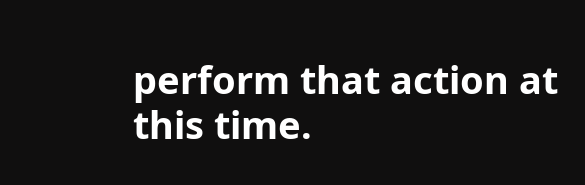perform that action at this time.